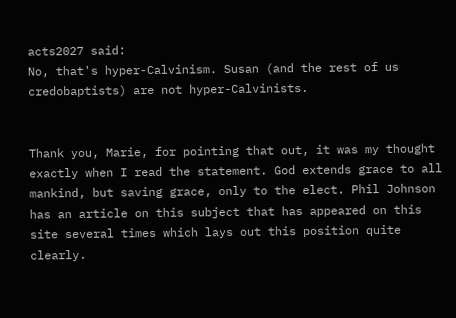acts2027 said:
No, that's hyper-Calvinism. Susan (and the rest of us credobaptists) are not hyper-Calvinists.


Thank you, Marie, for pointing that out, it was my thought exactly when I read the statement. God extends grace to all mankind, but saving grace, only to the elect. Phil Johnson has an article on this subject that has appeared on this site several times which lays out this position quite clearly.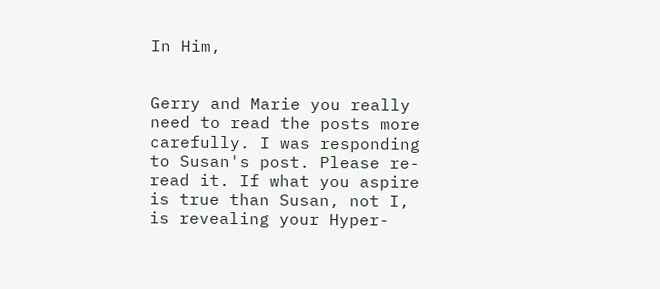In Him,


Gerry and Marie you really need to read the posts more carefully. I was responding to Susan's post. Please re-read it. If what you aspire is true than Susan, not I, is revealing your Hyper-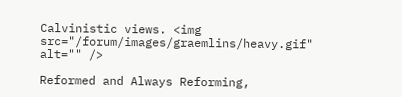Calvinistic views. <img src="/forum/images/graemlins/heavy.gif" alt="" />

Reformed and Always Reforming,